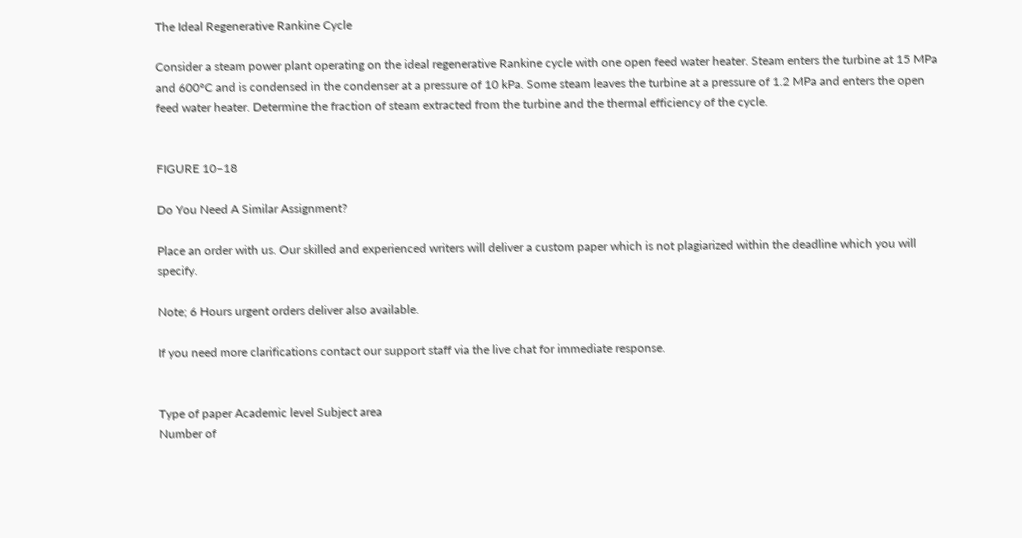The Ideal Regenerative Rankine Cycle

Consider a steam power plant operating on the ideal regenerative Rankine cycle with one open feed water heater. Steam enters the turbine at 15 MPa and 600°C and is condensed in the condenser at a pressure of 10 kPa. Some steam leaves the turbine at a pressure of 1.2 MPa and enters the open feed water heater. Determine the fraction of steam extracted from the turbine and the thermal efficiency of the cycle.


FIGURE 10–18

Do You Need A Similar Assignment?

Place an order with us. Our skilled and experienced writers will deliver a custom paper which is not plagiarized within the deadline which you will specify.

Note; 6 Hours urgent orders deliver also available.

If you need more clarifications contact our support staff via the live chat for immediate response.


Type of paper Academic level Subject area
Number of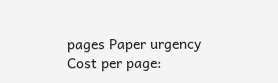pages Paper urgency Cost per page: